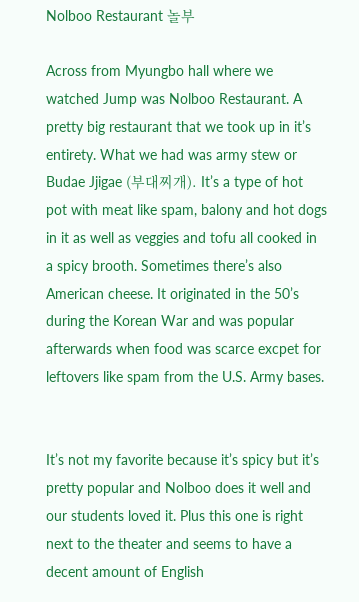Nolboo Restaurant 놀부

Across from Myungbo hall where we watched Jump was Nolboo Restaurant. A pretty big restaurant that we took up in it’s entirety. What we had was army stew or Budae Jjigae (부대찌개). It’s a type of hot pot with meat like spam, balony and hot dogs in it as well as veggies and tofu all cooked in a spicy brooth. Sometimes there’s also American cheese. It originated in the 50’s during the Korean War and was popular afterwards when food was scarce excpet for leftovers like spam from the U.S. Army bases.


It’s not my favorite because it’s spicy but it’s pretty popular and Nolboo does it well and our students loved it. Plus this one is right next to the theater and seems to have a decent amount of English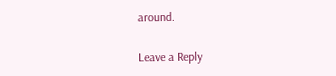around.

Leave a Reply